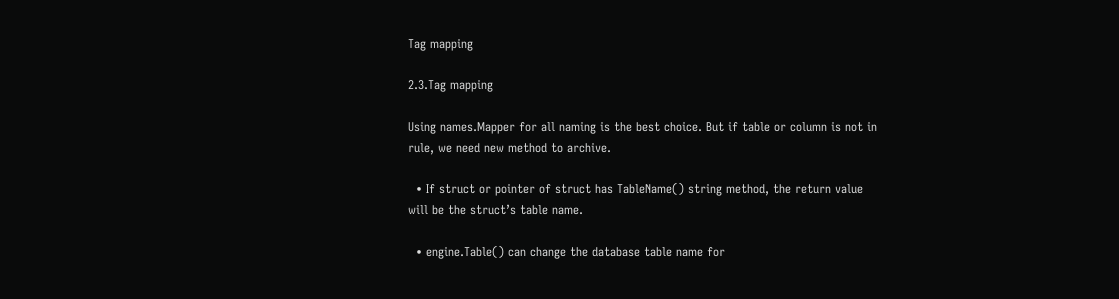Tag mapping

2.3.Tag mapping

Using names.Mapper for all naming is the best choice. But if table or column is not in rule, we need new method to archive.

  • If struct or pointer of struct has TableName() string method, the return value will be the struct’s table name.

  • engine.Table() can change the database table name for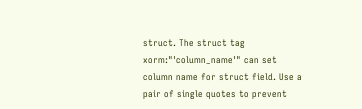struct. The struct tag xorm:"'column_name'" can set column name for struct field. Use a pair of single quotes to prevent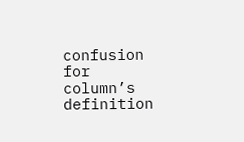confusion for column’s definition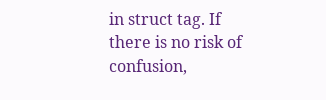in struct tag. If there is no risk of confusion,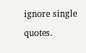ignore single quotes.